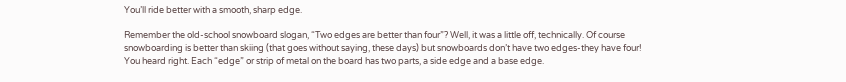You’ll ride better with a smooth, sharp edge.

Remember the old-school snowboard slogan, “Two edges are better than four”? Well, it was a little off, technically. Of course snowboarding is better than skiing (that goes without saying, these days) but snowboards don’t have two edges-they have four! You heard right. Each “edge” or strip of metal on the board has two parts, a side edge and a base edge.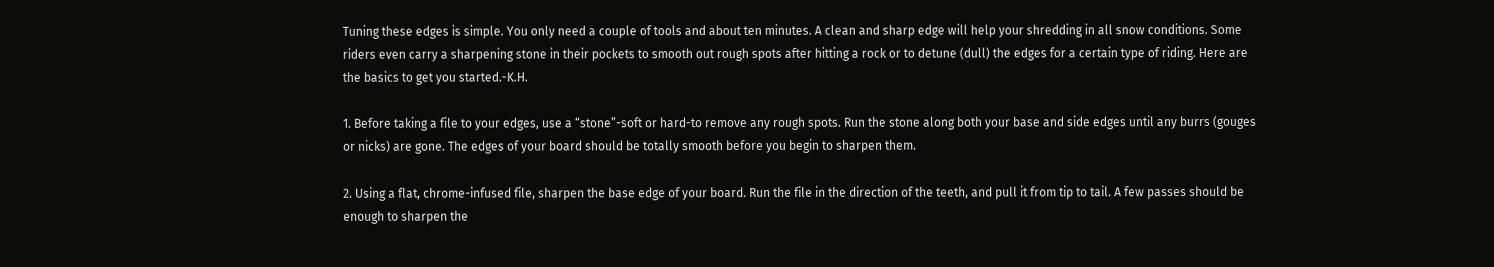Tuning these edges is simple. You only need a couple of tools and about ten minutes. A clean and sharp edge will help your shredding in all snow conditions. Some riders even carry a sharpening stone in their pockets to smooth out rough spots after hitting a rock or to detune (dull) the edges for a certain type of riding. Here are the basics to get you started.-K.H.

1. Before taking a file to your edges, use a “stone”-soft or hard-to remove any rough spots. Run the stone along both your base and side edges until any burrs (gouges or nicks) are gone. The edges of your board should be totally smooth before you begin to sharpen them.

2. Using a flat, chrome-infused file, sharpen the base edge of your board. Run the file in the direction of the teeth, and pull it from tip to tail. A few passes should be enough to sharpen the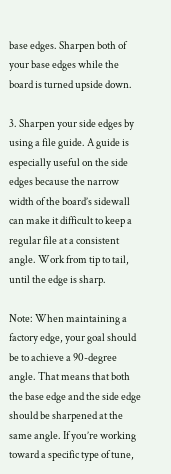base edges. Sharpen both of your base edges while the board is turned upside down.

3. Sharpen your side edges by using a file guide. A guide is especially useful on the side edges because the narrow width of the board’s sidewall can make it difficult to keep a regular file at a consistent angle. Work from tip to tail, until the edge is sharp.

Note: When maintaining a factory edge, your goal should be to achieve a 90-degree angle. That means that both the base edge and the side edge should be sharpened at the same angle. If you’re working toward a specific type of tune,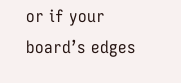or if your board’s edges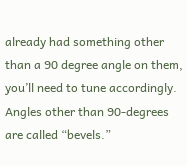already had something other than a 90 degree angle on them, you’ll need to tune accordingly. Angles other than 90-degrees are called “bevels.”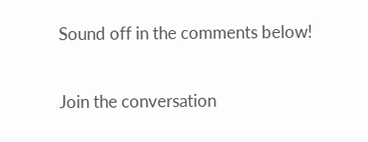Sound off in the comments below!

Join the conversation